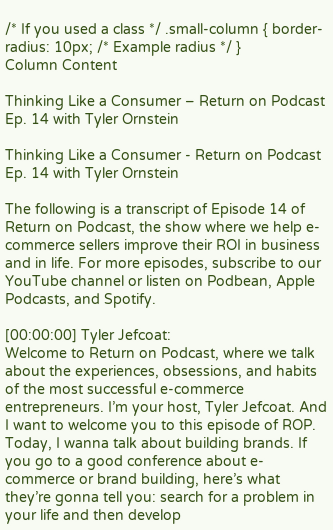/* If you used a class */ .small-column { border-radius: 10px; /* Example radius */ }
Column Content

Thinking Like a Consumer – Return on Podcast Ep. 14 with Tyler Ornstein

Thinking Like a Consumer - Return on Podcast Ep. 14 with Tyler Ornstein

The following is a transcript of Episode 14 of Return on Podcast, the show where we help e-commerce sellers improve their ROI in business and in life. For more episodes, subscribe to our YouTube channel or listen on Podbean, Apple Podcasts, and Spotify.

[00:00:00] Tyler Jefcoat:
Welcome to Return on Podcast, where we talk about the experiences, obsessions, and habits of the most successful e-commerce entrepreneurs. I’m your host, Tyler Jefcoat. And I want to welcome you to this episode of ROP. Today, I wanna talk about building brands. If you go to a good conference about e-commerce or brand building, here’s what they’re gonna tell you: search for a problem in your life and then develop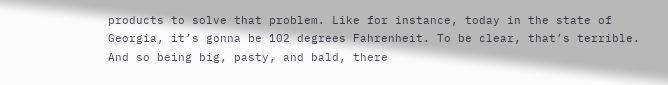products to solve that problem. Like for instance, today in the state of Georgia, it’s gonna be 102 degrees Fahrenheit. To be clear, that’s terrible. And so being big, pasty, and bald, there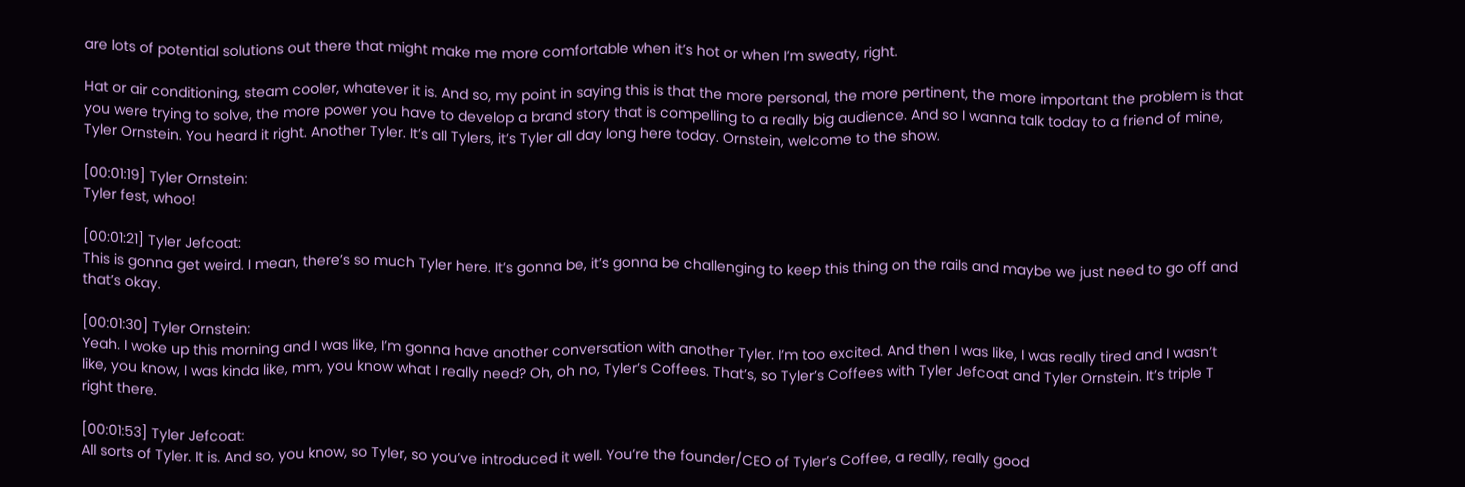are lots of potential solutions out there that might make me more comfortable when it’s hot or when I’m sweaty, right.

Hat or air conditioning, steam cooler, whatever it is. And so, my point in saying this is that the more personal, the more pertinent, the more important the problem is that you were trying to solve, the more power you have to develop a brand story that is compelling to a really big audience. And so I wanna talk today to a friend of mine, Tyler Ornstein. You heard it right. Another Tyler. It’s all Tylers, it’s Tyler all day long here today. Ornstein, welcome to the show.

[00:01:19] Tyler Ornstein:
Tyler fest, whoo!

[00:01:21] Tyler Jefcoat:
This is gonna get weird. I mean, there’s so much Tyler here. It’s gonna be, it’s gonna be challenging to keep this thing on the rails and maybe we just need to go off and that’s okay.

[00:01:30] Tyler Ornstein:
Yeah. I woke up this morning and I was like, I’m gonna have another conversation with another Tyler. I’m too excited. And then I was like, I was really tired and I wasn’t like, you know, I was kinda like, mm, you know what I really need? Oh, oh no, Tyler’s Coffees. That’s, so Tyler’s Coffees with Tyler Jefcoat and Tyler Ornstein. It’s triple T right there.

[00:01:53] Tyler Jefcoat:
All sorts of Tyler. It is. And so, you know, so Tyler, so you’ve introduced it well. You’re the founder/CEO of Tyler’s Coffee, a really, really good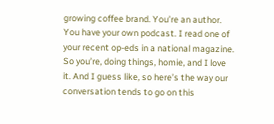growing coffee brand. You’re an author. You have your own podcast. I read one of your recent op-eds in a national magazine. So you’re, doing things, homie, and I love it. And I guess like, so here’s the way our conversation tends to go on this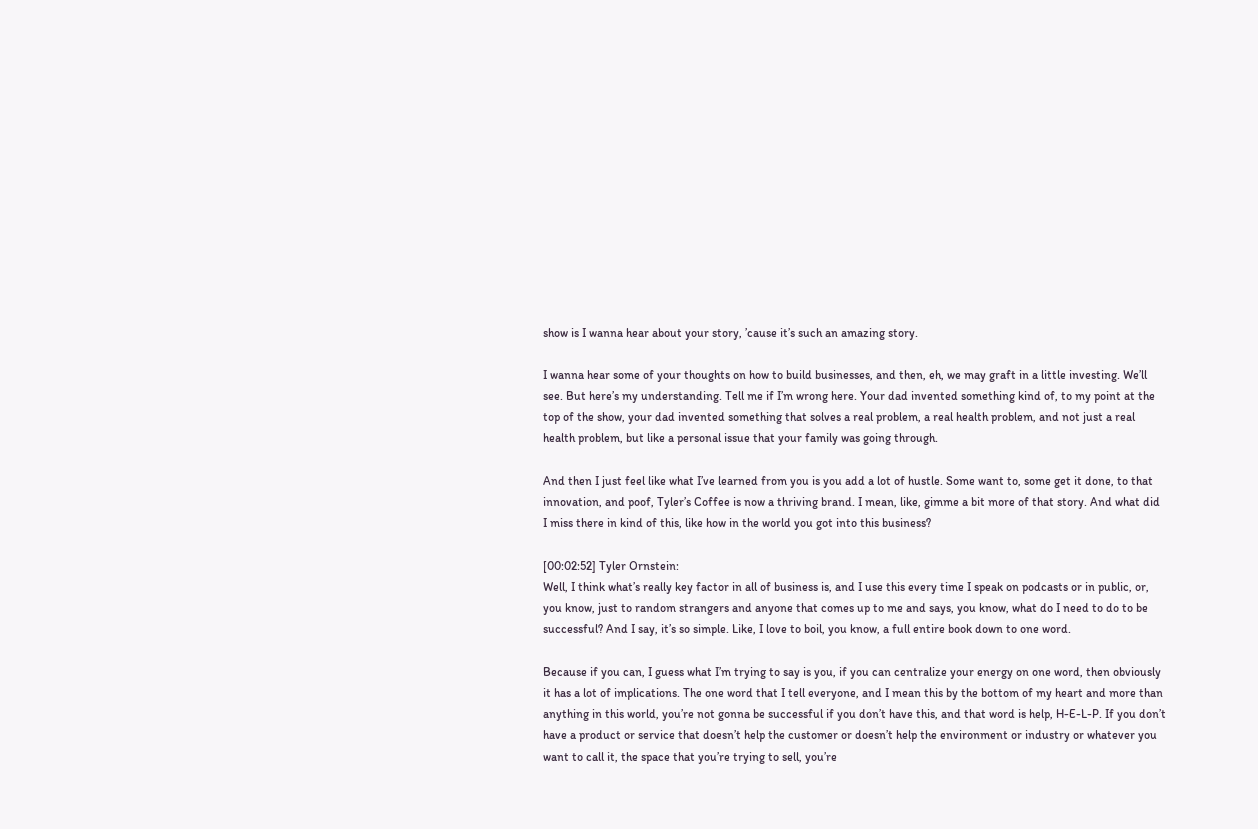show is I wanna hear about your story, ’cause it’s such an amazing story.

I wanna hear some of your thoughts on how to build businesses, and then, eh, we may graft in a little investing. We’ll see. But here’s my understanding. Tell me if I’m wrong here. Your dad invented something kind of, to my point at the top of the show, your dad invented something that solves a real problem, a real health problem, and not just a real health problem, but like a personal issue that your family was going through.

And then I just feel like what I’ve learned from you is you add a lot of hustle. Some want to, some get it done, to that innovation, and poof, Tyler’s Coffee is now a thriving brand. I mean, like, gimme a bit more of that story. And what did I miss there in kind of this, like how in the world you got into this business?

[00:02:52] Tyler Ornstein:
Well, I think what’s really key factor in all of business is, and I use this every time I speak on podcasts or in public, or, you know, just to random strangers and anyone that comes up to me and says, you know, what do I need to do to be successful? And I say, it’s so simple. Like, I love to boil, you know, a full entire book down to one word.

Because if you can, I guess what I’m trying to say is you, if you can centralize your energy on one word, then obviously it has a lot of implications. The one word that I tell everyone, and I mean this by the bottom of my heart and more than anything in this world, you’re not gonna be successful if you don’t have this, and that word is help, H-E-L-P. If you don’t have a product or service that doesn’t help the customer or doesn’t help the environment or industry or whatever you want to call it, the space that you’re trying to sell, you’re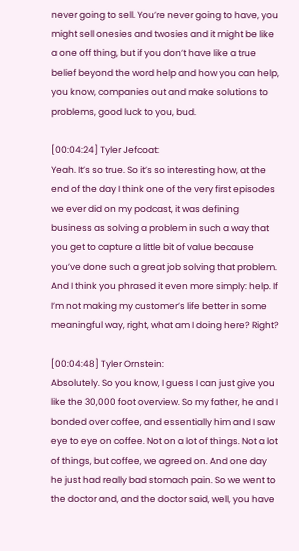never going to sell. You’re never going to have, you might sell onesies and twosies and it might be like a one off thing, but if you don’t have like a true belief beyond the word help and how you can help, you know, companies out and make solutions to problems, good luck to you, bud.

[00:04:24] Tyler Jefcoat:
Yeah. It’s so true. So it’s so interesting how, at the end of the day I think one of the very first episodes we ever did on my podcast, it was defining business as solving a problem in such a way that you get to capture a little bit of value because you’ve done such a great job solving that problem. And I think you phrased it even more simply: help. If I’m not making my customer’s life better in some meaningful way, right, what am I doing here? Right?

[00:04:48] Tyler Ornstein:
Absolutely. So you know, I guess I can just give you like the 30,000 foot overview. So my father, he and I bonded over coffee, and essentially him and I saw eye to eye on coffee. Not on a lot of things. Not a lot of things, but coffee, we agreed on. And one day he just had really bad stomach pain. So we went to the doctor and, and the doctor said, well, you have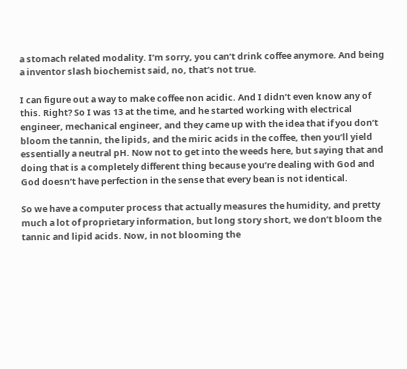a stomach related modality. I’m sorry, you can’t drink coffee anymore. And being a inventor slash biochemist said, no, that’s not true.

I can figure out a way to make coffee non acidic. And I didn’t even know any of this. Right? So I was 13 at the time, and he started working with electrical engineer, mechanical engineer, and they came up with the idea that if you don’t bloom the tannin, the lipids, and the miric acids in the coffee, then you’ll yield essentially a neutral pH. Now not to get into the weeds here, but saying that and doing that is a completely different thing because you’re dealing with God and God doesn’t have perfection in the sense that every bean is not identical.

So we have a computer process that actually measures the humidity, and pretty much a lot of proprietary information, but long story short, we don’t bloom the tannic and lipid acids. Now, in not blooming the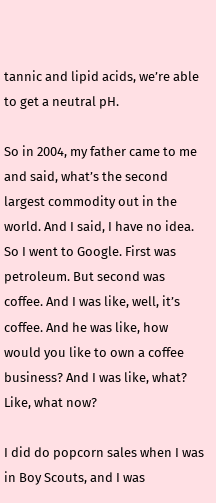tannic and lipid acids, we’re able to get a neutral pH.

So in 2004, my father came to me and said, what’s the second largest commodity out in the world. And I said, I have no idea. So I went to Google. First was petroleum. But second was coffee. And I was like, well, it’s coffee. And he was like, how would you like to own a coffee business? And I was like, what? Like, what now?

I did do popcorn sales when I was in Boy Scouts, and I was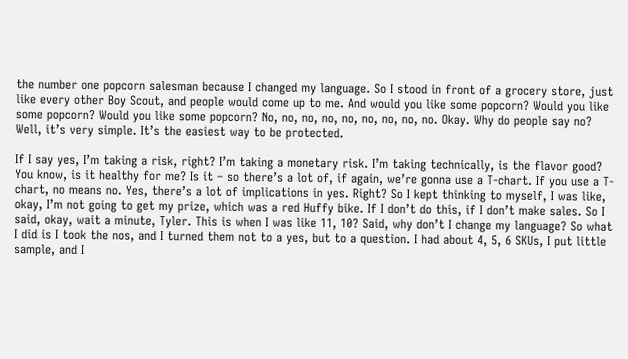the number one popcorn salesman because I changed my language. So I stood in front of a grocery store, just like every other Boy Scout, and people would come up to me. And would you like some popcorn? Would you like some popcorn? Would you like some popcorn? No, no, no, no, no, no, no, no, no. Okay. Why do people say no? Well, it’s very simple. It’s the easiest way to be protected.

If I say yes, I’m taking a risk, right? I’m taking a monetary risk. I’m taking technically, is the flavor good? You know, is it healthy for me? Is it – so there’s a lot of, if again, we’re gonna use a T-chart. If you use a T-chart, no means no. Yes, there’s a lot of implications in yes. Right? So I kept thinking to myself, I was like, okay, I’m not going to get my prize, which was a red Huffy bike. If I don’t do this, if I don’t make sales. So I said, okay, wait a minute, Tyler. This is when I was like 11, 10? Said, why don’t I change my language? So what I did is I took the nos, and I turned them not to a yes, but to a question. I had about 4, 5, 6 SKUs, I put little sample, and I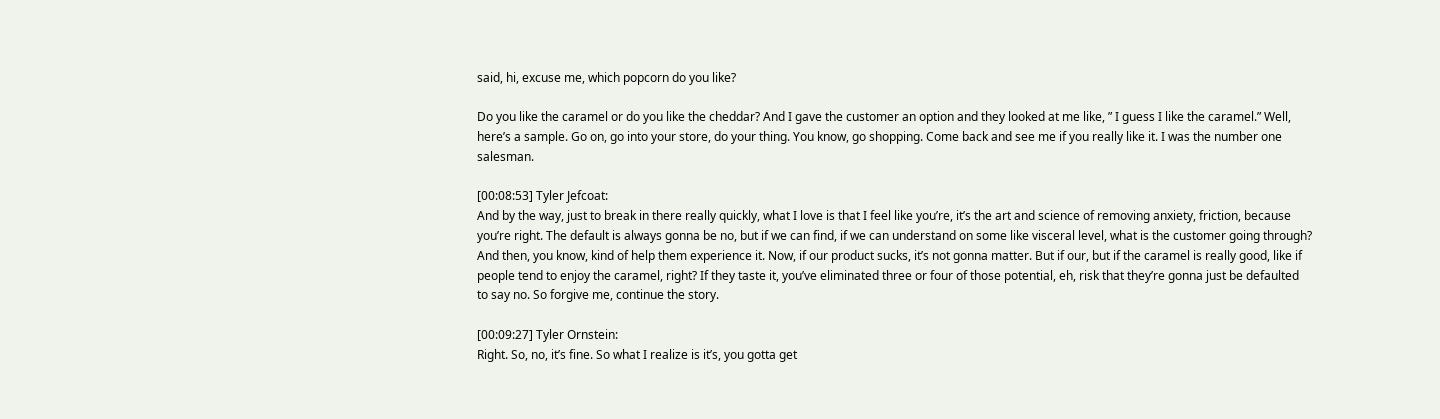said, hi, excuse me, which popcorn do you like?

Do you like the caramel or do you like the cheddar? And I gave the customer an option and they looked at me like, ” I guess I like the caramel.” Well, here’s a sample. Go on, go into your store, do your thing. You know, go shopping. Come back and see me if you really like it. I was the number one salesman.

[00:08:53] Tyler Jefcoat:
And by the way, just to break in there really quickly, what I love is that I feel like you’re, it’s the art and science of removing anxiety, friction, because you’re right. The default is always gonna be no, but if we can find, if we can understand on some like visceral level, what is the customer going through? And then, you know, kind of help them experience it. Now, if our product sucks, it’s not gonna matter. But if our, but if the caramel is really good, like if people tend to enjoy the caramel, right? If they taste it, you’ve eliminated three or four of those potential, eh, risk that they’re gonna just be defaulted to say no. So forgive me, continue the story.

[00:09:27] Tyler Ornstein:
Right. So, no, it’s fine. So what I realize is it’s, you gotta get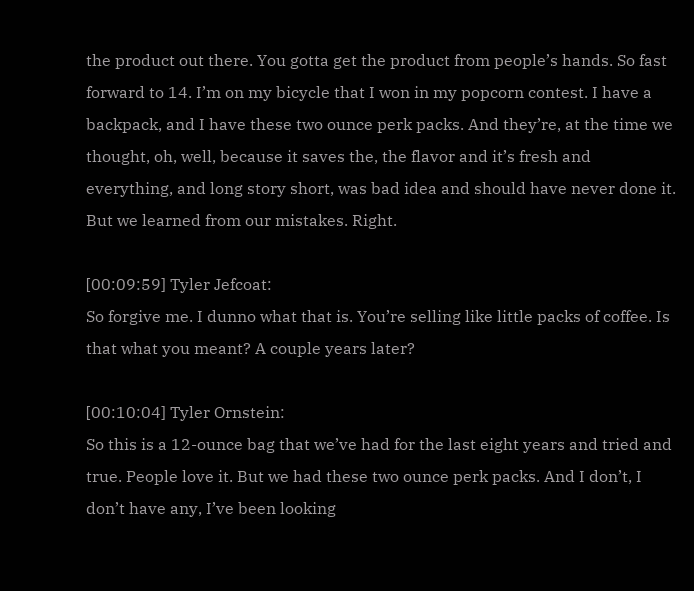the product out there. You gotta get the product from people’s hands. So fast forward to 14. I’m on my bicycle that I won in my popcorn contest. I have a backpack, and I have these two ounce perk packs. And they’re, at the time we thought, oh, well, because it saves the, the flavor and it’s fresh and everything, and long story short, was bad idea and should have never done it. But we learned from our mistakes. Right.

[00:09:59] Tyler Jefcoat:
So forgive me. I dunno what that is. You’re selling like little packs of coffee. Is that what you meant? A couple years later?

[00:10:04] Tyler Ornstein:
So this is a 12-ounce bag that we’ve had for the last eight years and tried and true. People love it. But we had these two ounce perk packs. And I don’t, I don’t have any, I’ve been looking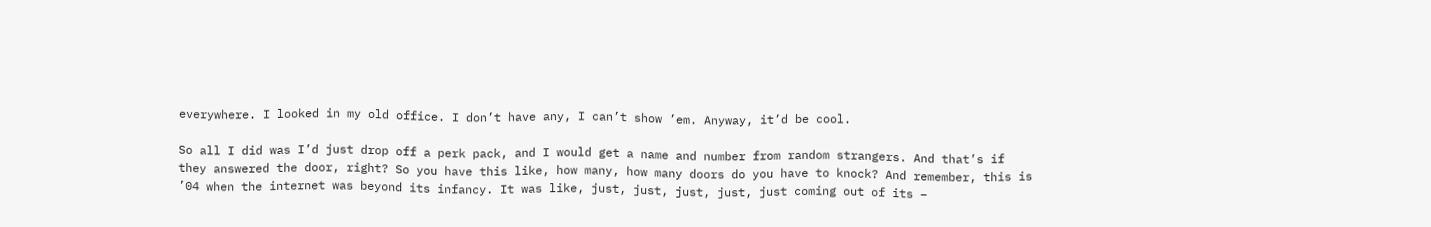everywhere. I looked in my old office. I don’t have any, I can’t show ’em. Anyway, it’d be cool.

So all I did was I’d just drop off a perk pack, and I would get a name and number from random strangers. And that’s if they answered the door, right? So you have this like, how many, how many doors do you have to knock? And remember, this is ’04 when the internet was beyond its infancy. It was like, just, just, just, just, just coming out of its –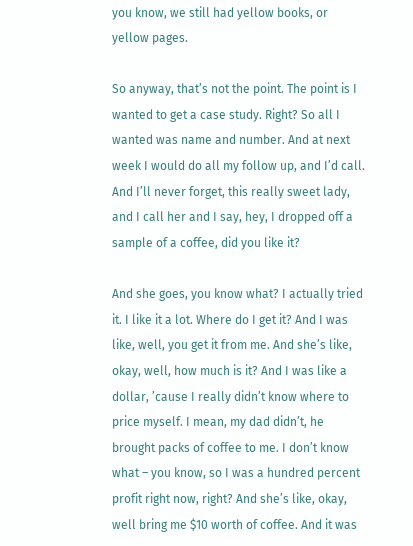you know, we still had yellow books, or yellow pages.

So anyway, that’s not the point. The point is I wanted to get a case study. Right? So all I wanted was name and number. And at next week I would do all my follow up, and I’d call. And I’ll never forget, this really sweet lady, and I call her and I say, hey, I dropped off a sample of a coffee, did you like it?

And she goes, you know what? I actually tried it. I like it a lot. Where do I get it? And I was like, well, you get it from me. And she’s like, okay, well, how much is it? And I was like a dollar, ’cause I really didn’t know where to price myself. I mean, my dad didn’t, he brought packs of coffee to me. I don’t know what – you know, so I was a hundred percent profit right now, right? And she’s like, okay, well bring me $10 worth of coffee. And it was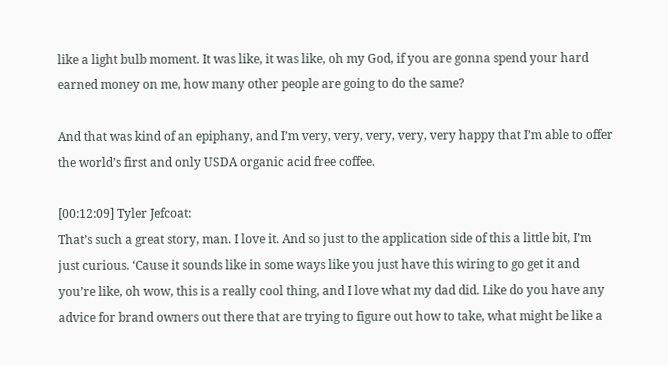like a light bulb moment. It was like, it was like, oh my God, if you are gonna spend your hard earned money on me, how many other people are going to do the same?

And that was kind of an epiphany, and I’m very, very, very, very, very happy that I’m able to offer the world’s first and only USDA organic acid free coffee.

[00:12:09] Tyler Jefcoat:
That’s such a great story, man. I love it. And so just to the application side of this a little bit, I’m just curious. ‘Cause it sounds like in some ways like you just have this wiring to go get it and you’re like, oh wow, this is a really cool thing, and I love what my dad did. Like do you have any advice for brand owners out there that are trying to figure out how to take, what might be like a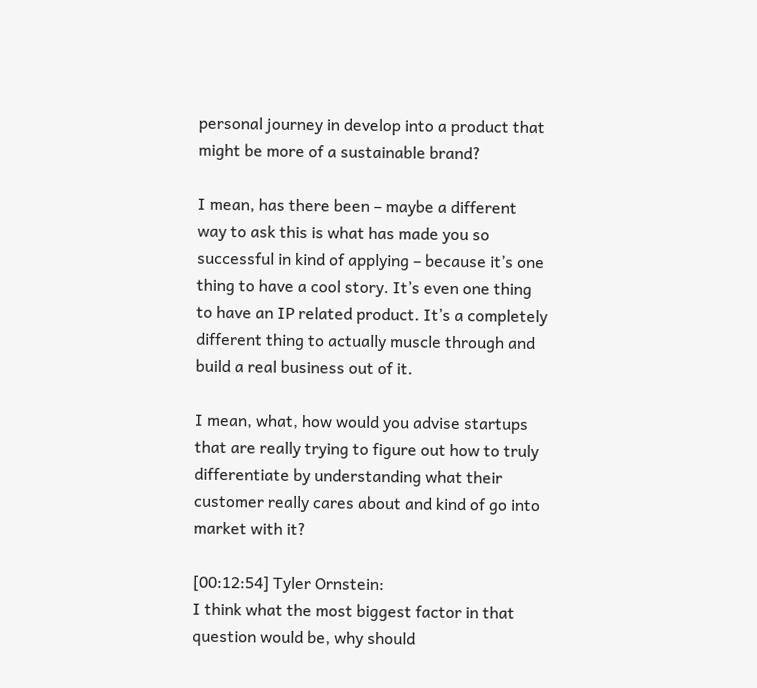personal journey in develop into a product that might be more of a sustainable brand?

I mean, has there been – maybe a different way to ask this is what has made you so successful in kind of applying – because it’s one thing to have a cool story. It’s even one thing to have an IP related product. It’s a completely different thing to actually muscle through and build a real business out of it.

I mean, what, how would you advise startups that are really trying to figure out how to truly differentiate by understanding what their customer really cares about and kind of go into market with it?

[00:12:54] Tyler Ornstein:
I think what the most biggest factor in that question would be, why should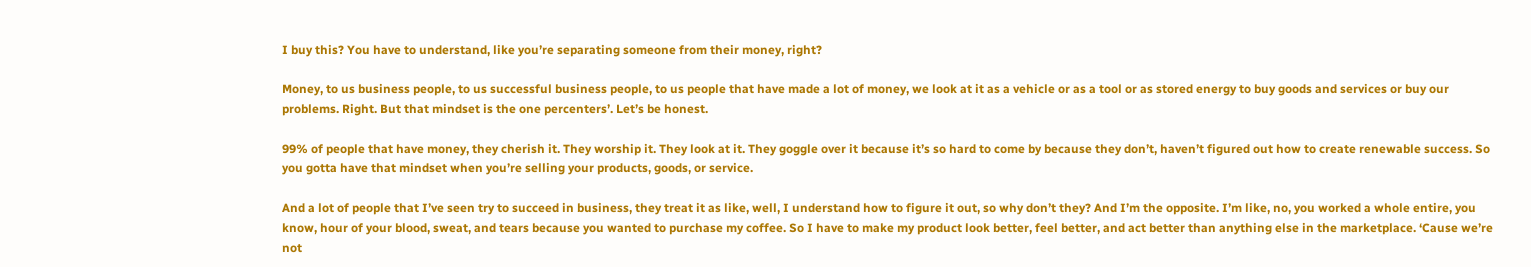I buy this? You have to understand, like you’re separating someone from their money, right?

Money, to us business people, to us successful business people, to us people that have made a lot of money, we look at it as a vehicle or as a tool or as stored energy to buy goods and services or buy our problems. Right. But that mindset is the one percenters’. Let’s be honest.

99% of people that have money, they cherish it. They worship it. They look at it. They goggle over it because it’s so hard to come by because they don’t, haven’t figured out how to create renewable success. So you gotta have that mindset when you’re selling your products, goods, or service.

And a lot of people that I’ve seen try to succeed in business, they treat it as like, well, I understand how to figure it out, so why don’t they? And I’m the opposite. I’m like, no, you worked a whole entire, you know, hour of your blood, sweat, and tears because you wanted to purchase my coffee. So I have to make my product look better, feel better, and act better than anything else in the marketplace. ‘Cause we’re not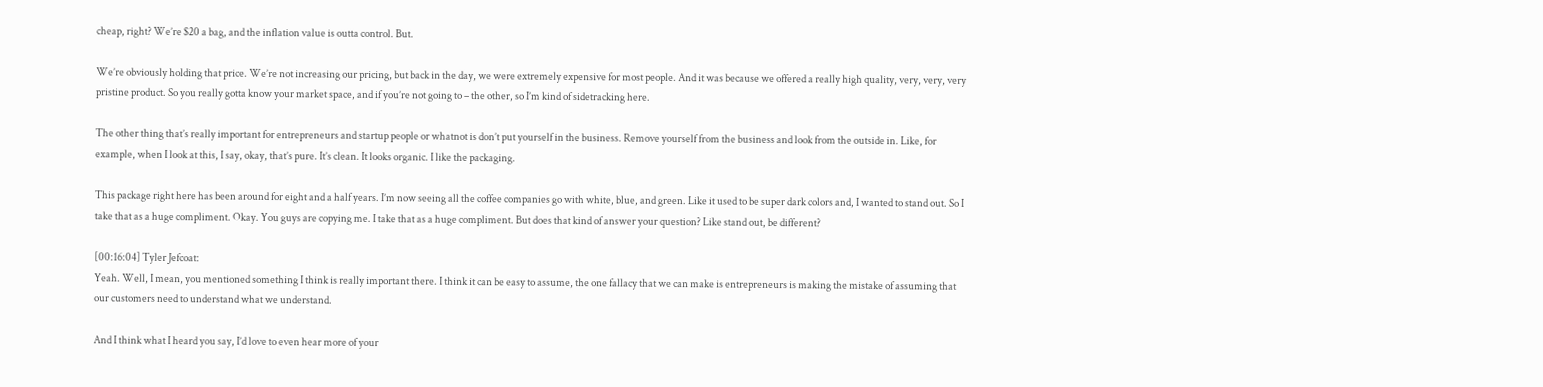cheap, right? We’re $20 a bag, and the inflation value is outta control. But.

We’re obviously holding that price. We’re not increasing our pricing, but back in the day, we were extremely expensive for most people. And it was because we offered a really high quality, very, very, very pristine product. So you really gotta know your market space, and if you’re not going to – the other, so I’m kind of sidetracking here.

The other thing that’s really important for entrepreneurs and startup people or whatnot is don’t put yourself in the business. Remove yourself from the business and look from the outside in. Like, for example, when I look at this, I say, okay, that’s pure. It’s clean. It looks organic. I like the packaging.

This package right here has been around for eight and a half years. I’m now seeing all the coffee companies go with white, blue, and green. Like it used to be super dark colors and, I wanted to stand out. So I take that as a huge compliment. Okay. You guys are copying me. I take that as a huge compliment. But does that kind of answer your question? Like stand out, be different?

[00:16:04] Tyler Jefcoat:
Yeah. Well, I mean, you mentioned something I think is really important there. I think it can be easy to assume, the one fallacy that we can make is entrepreneurs is making the mistake of assuming that our customers need to understand what we understand.

And I think what I heard you say, I’d love to even hear more of your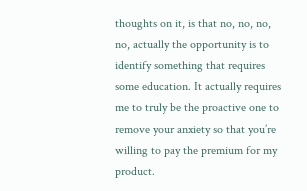thoughts on it, is that no, no, no, no, actually the opportunity is to identify something that requires some education. It actually requires me to truly be the proactive one to remove your anxiety so that you’re willing to pay the premium for my product.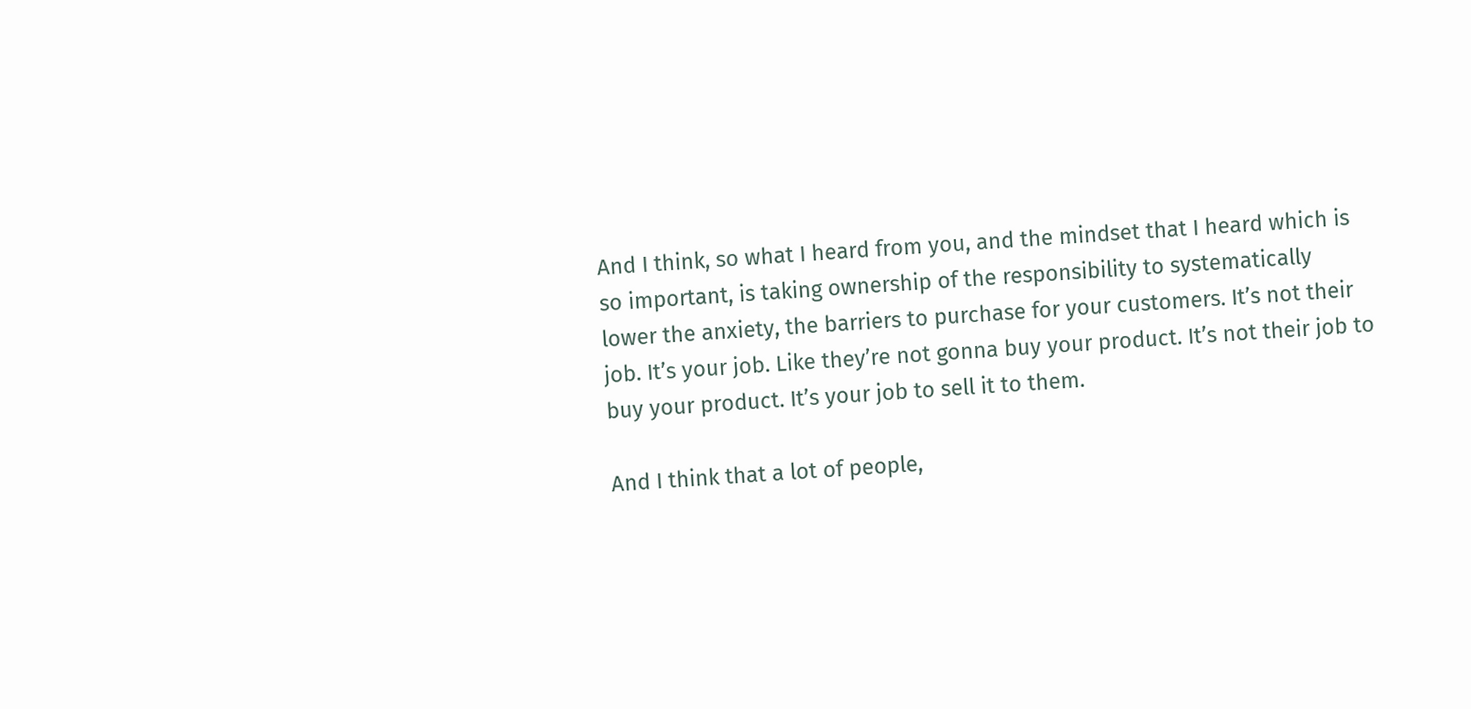And I think, so what I heard from you, and the mindset that I heard which is so important, is taking ownership of the responsibility to systematically lower the anxiety, the barriers to purchase for your customers. It’s not their job. It’s your job. Like they’re not gonna buy your product. It’s not their job to buy your product. It’s your job to sell it to them.

And I think that a lot of people,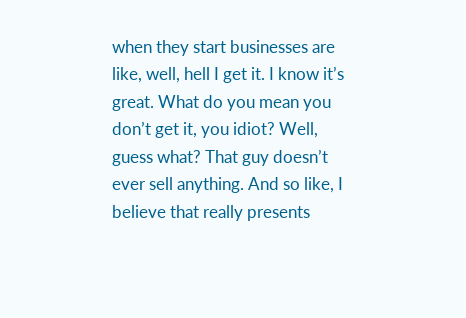when they start businesses are like, well, hell I get it. I know it’s great. What do you mean you don’t get it, you idiot? Well, guess what? That guy doesn’t ever sell anything. And so like, I believe that really presents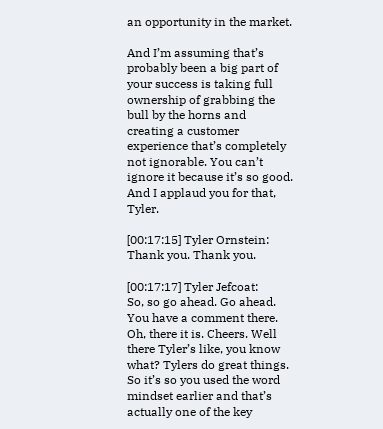an opportunity in the market.

And I’m assuming that’s probably been a big part of your success is taking full ownership of grabbing the bull by the horns and creating a customer experience that’s completely not ignorable. You can’t ignore it because it’s so good. And I applaud you for that, Tyler.

[00:17:15] Tyler Ornstein:
Thank you. Thank you.

[00:17:17] Tyler Jefcoat:
So, so go ahead. Go ahead. You have a comment there. Oh, there it is. Cheers. Well there Tyler’s like, you know what? Tylers do great things. So it’s so you used the word mindset earlier and that’s actually one of the key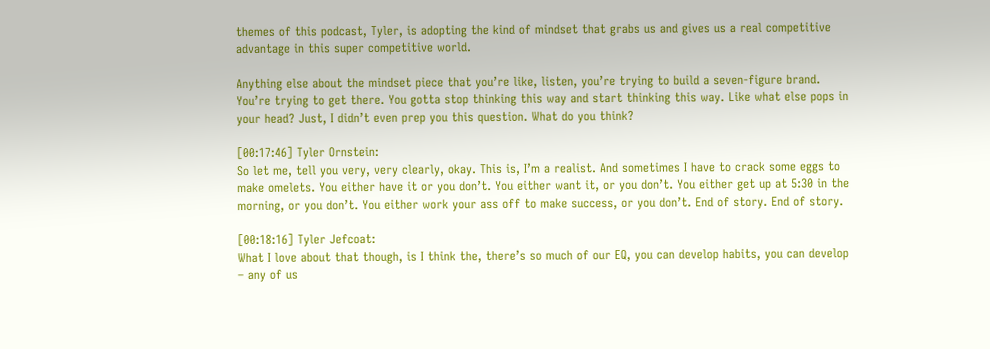themes of this podcast, Tyler, is adopting the kind of mindset that grabs us and gives us a real competitive advantage in this super competitive world.

Anything else about the mindset piece that you’re like, listen, you’re trying to build a seven-figure brand. You’re trying to get there. You gotta stop thinking this way and start thinking this way. Like what else pops in your head? Just, I didn’t even prep you this question. What do you think?

[00:17:46] Tyler Ornstein:
So let me, tell you very, very clearly, okay. This is, I’m a realist. And sometimes I have to crack some eggs to make omelets. You either have it or you don’t. You either want it, or you don’t. You either get up at 5:30 in the morning, or you don’t. You either work your ass off to make success, or you don’t. End of story. End of story.

[00:18:16] Tyler Jefcoat:
What I love about that though, is I think the, there’s so much of our EQ, you can develop habits, you can develop – any of us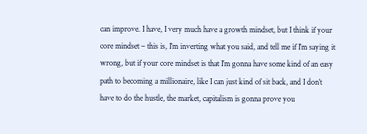can improve. I have, I very much have a growth mindset, but I think if your core mindset – this is, I’m inverting what you said, and tell me if I’m saying it wrong, but if your core mindset is that I’m gonna have some kind of an easy path to becoming a millionaire, like I can just kind of sit back, and I don’t have to do the hustle, the market, capitalism is gonna prove you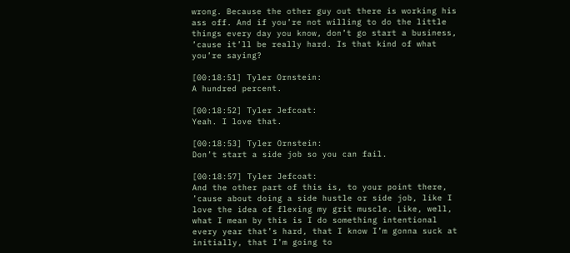wrong. Because the other guy out there is working his ass off. And if you’re not willing to do the little things every day you know, don’t go start a business, ’cause it’ll be really hard. Is that kind of what you’re saying?

[00:18:51] Tyler Ornstein:
A hundred percent.

[00:18:52] Tyler Jefcoat:
Yeah. I love that.

[00:18:53] Tyler Ornstein:
Don’t start a side job so you can fail.

[00:18:57] Tyler Jefcoat:
And the other part of this is, to your point there, ’cause about doing a side hustle or side job, like I love the idea of flexing my grit muscle. Like, well, what I mean by this is I do something intentional every year that’s hard, that I know I’m gonna suck at initially, that I’m going to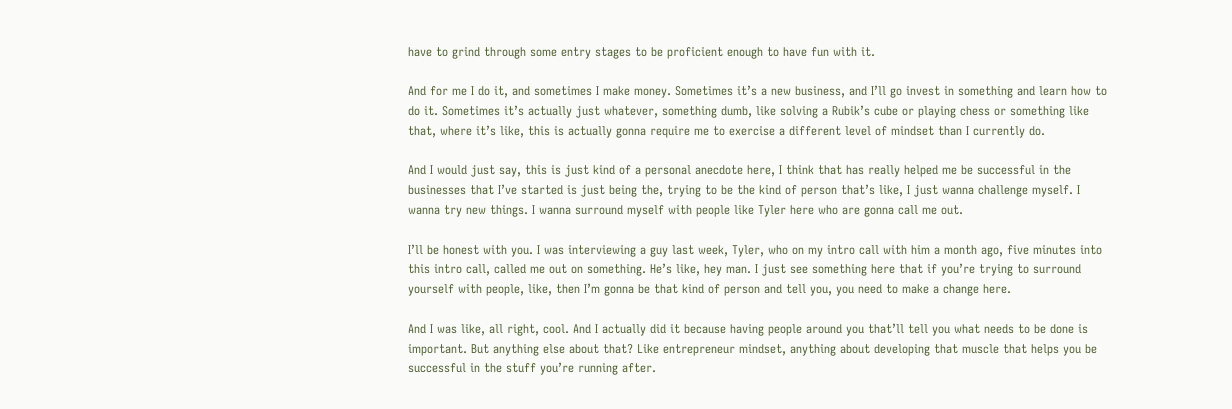have to grind through some entry stages to be proficient enough to have fun with it.

And for me I do it, and sometimes I make money. Sometimes it’s a new business, and I’ll go invest in something and learn how to do it. Sometimes it’s actually just whatever, something dumb, like solving a Rubik’s cube or playing chess or something like that, where it’s like, this is actually gonna require me to exercise a different level of mindset than I currently do.

And I would just say, this is just kind of a personal anecdote here, I think that has really helped me be successful in the businesses that I’ve started is just being the, trying to be the kind of person that’s like, I just wanna challenge myself. I wanna try new things. I wanna surround myself with people like Tyler here who are gonna call me out.

I’ll be honest with you. I was interviewing a guy last week, Tyler, who on my intro call with him a month ago, five minutes into this intro call, called me out on something. He’s like, hey man. I just see something here that if you’re trying to surround yourself with people, like, then I’m gonna be that kind of person and tell you, you need to make a change here.

And I was like, all right, cool. And I actually did it because having people around you that’ll tell you what needs to be done is important. But anything else about that? Like entrepreneur mindset, anything about developing that muscle that helps you be successful in the stuff you’re running after.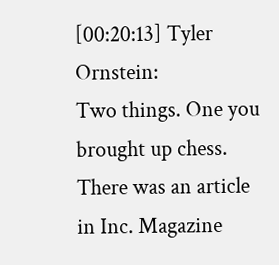[00:20:13] Tyler Ornstein:
Two things. One you brought up chess. There was an article in Inc. Magazine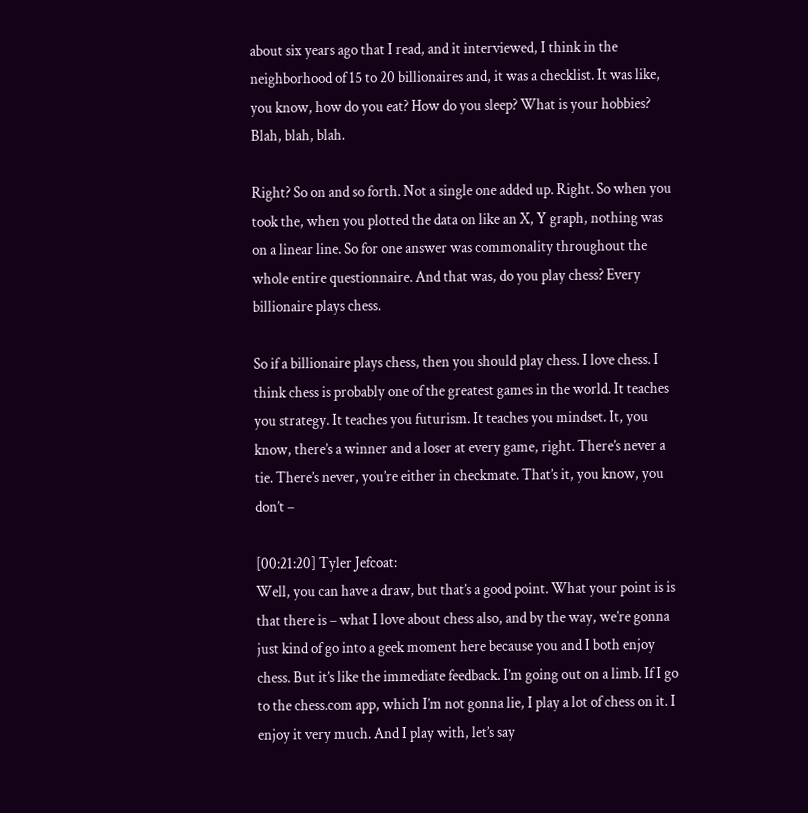about six years ago that I read, and it interviewed, I think in the neighborhood of 15 to 20 billionaires and, it was a checklist. It was like, you know, how do you eat? How do you sleep? What is your hobbies? Blah, blah, blah.

Right? So on and so forth. Not a single one added up. Right. So when you took the, when you plotted the data on like an X, Y graph, nothing was on a linear line. So for one answer was commonality throughout the whole entire questionnaire. And that was, do you play chess? Every billionaire plays chess.

So if a billionaire plays chess, then you should play chess. I love chess. I think chess is probably one of the greatest games in the world. It teaches you strategy. It teaches you futurism. It teaches you mindset. It, you know, there’s a winner and a loser at every game, right. There’s never a tie. There’s never, you’re either in checkmate. That’s it, you know, you don’t –

[00:21:20] Tyler Jefcoat:
Well, you can have a draw, but that’s a good point. What your point is is that there is – what I love about chess also, and by the way, we’re gonna just kind of go into a geek moment here because you and I both enjoy chess. But it’s like the immediate feedback. I’m going out on a limb. If I go to the chess.com app, which I’m not gonna lie, I play a lot of chess on it. I enjoy it very much. And I play with, let’s say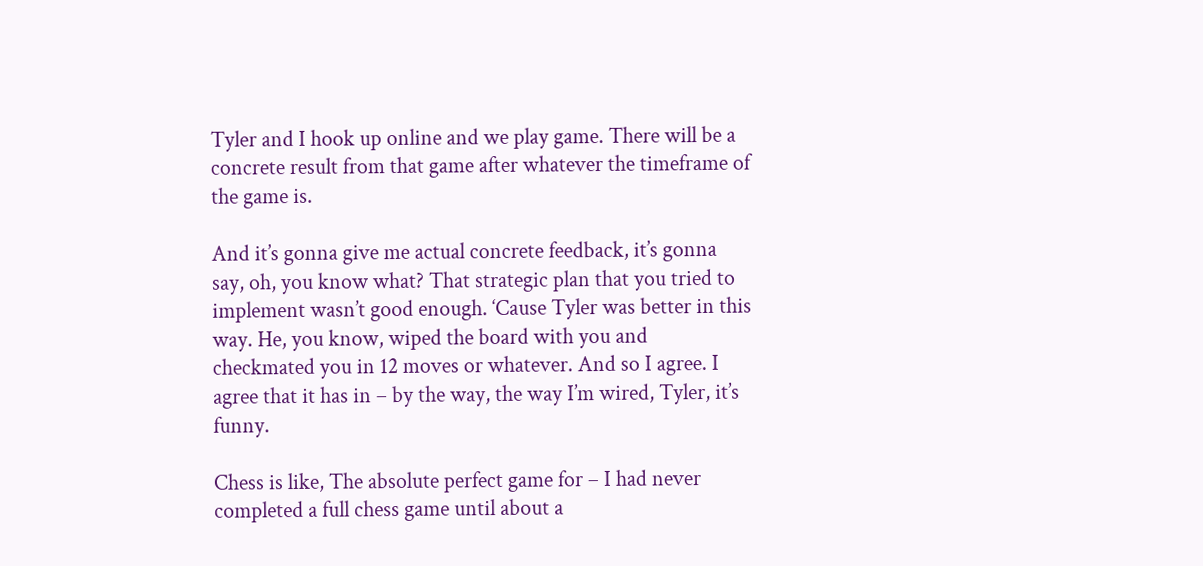Tyler and I hook up online and we play game. There will be a concrete result from that game after whatever the timeframe of the game is.

And it’s gonna give me actual concrete feedback, it’s gonna say, oh, you know what? That strategic plan that you tried to implement wasn’t good enough. ‘Cause Tyler was better in this way. He, you know, wiped the board with you and checkmated you in 12 moves or whatever. And so I agree. I agree that it has in – by the way, the way I’m wired, Tyler, it’s funny.

Chess is like, The absolute perfect game for – I had never completed a full chess game until about a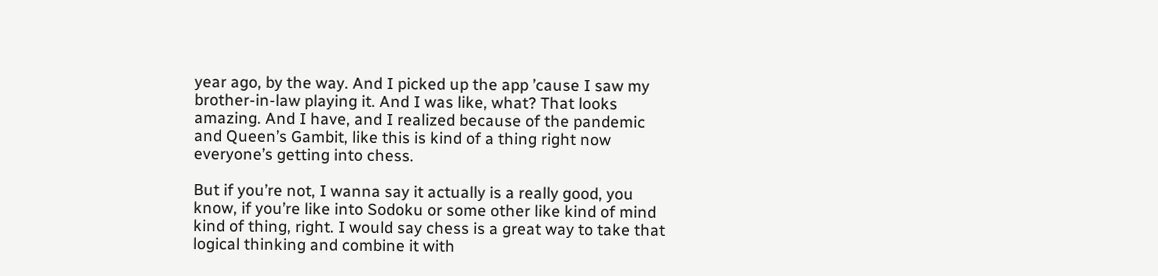year ago, by the way. And I picked up the app ’cause I saw my brother-in-law playing it. And I was like, what? That looks amazing. And I have, and I realized because of the pandemic and Queen’s Gambit, like this is kind of a thing right now everyone’s getting into chess.

But if you’re not, I wanna say it actually is a really good, you know, if you’re like into Sodoku or some other like kind of mind kind of thing, right. I would say chess is a great way to take that logical thinking and combine it with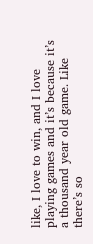like, I love to win, and I love playing games and it’s because it’s a thousand year old game. Like there’s so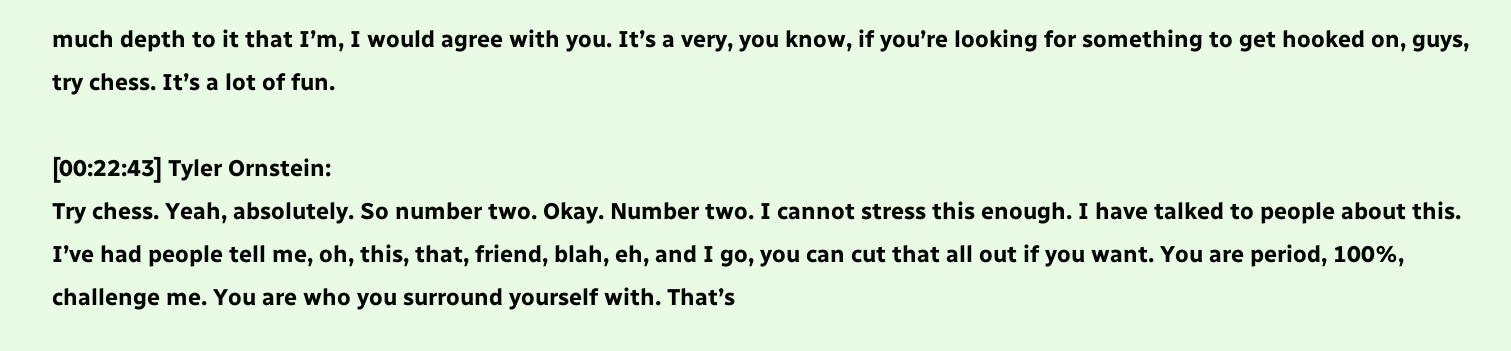much depth to it that I’m, I would agree with you. It’s a very, you know, if you’re looking for something to get hooked on, guys, try chess. It’s a lot of fun.

[00:22:43] Tyler Ornstein:
Try chess. Yeah, absolutely. So number two. Okay. Number two. I cannot stress this enough. I have talked to people about this. I’ve had people tell me, oh, this, that, friend, blah, eh, and I go, you can cut that all out if you want. You are period, 100%, challenge me. You are who you surround yourself with. That’s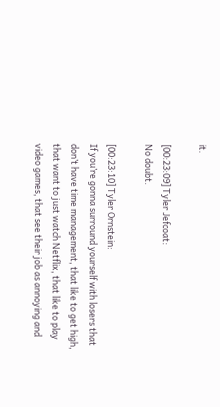it.

[00:23:09] Tyler Jefcoat:
No doubt.

[00:23:10] Tyler Ornstein:
If you’re gonna surround yourself with losers that don’t have time management, that like to get high, that want to just watch Netflix, that like to play video games, that see their job as annoying and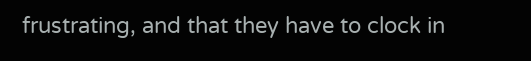frustrating, and that they have to clock in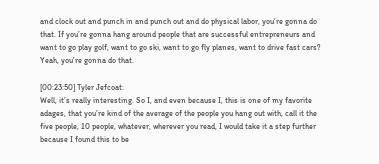and clock out and punch in and punch out and do physical labor, you’re gonna do that. If you’re gonna hang around people that are successful entrepreneurs and want to go play golf, want to go ski, want to go fly planes, want to drive fast cars? Yeah, you’re gonna do that.

[00:23:50] Tyler Jefcoat:
Well, it’s really interesting. So I, and even because I, this is one of my favorite adages, that you’re kind of the average of the people you hang out with, call it the five people, 10 people, whatever, wherever you read, I would take it a step further because I found this to be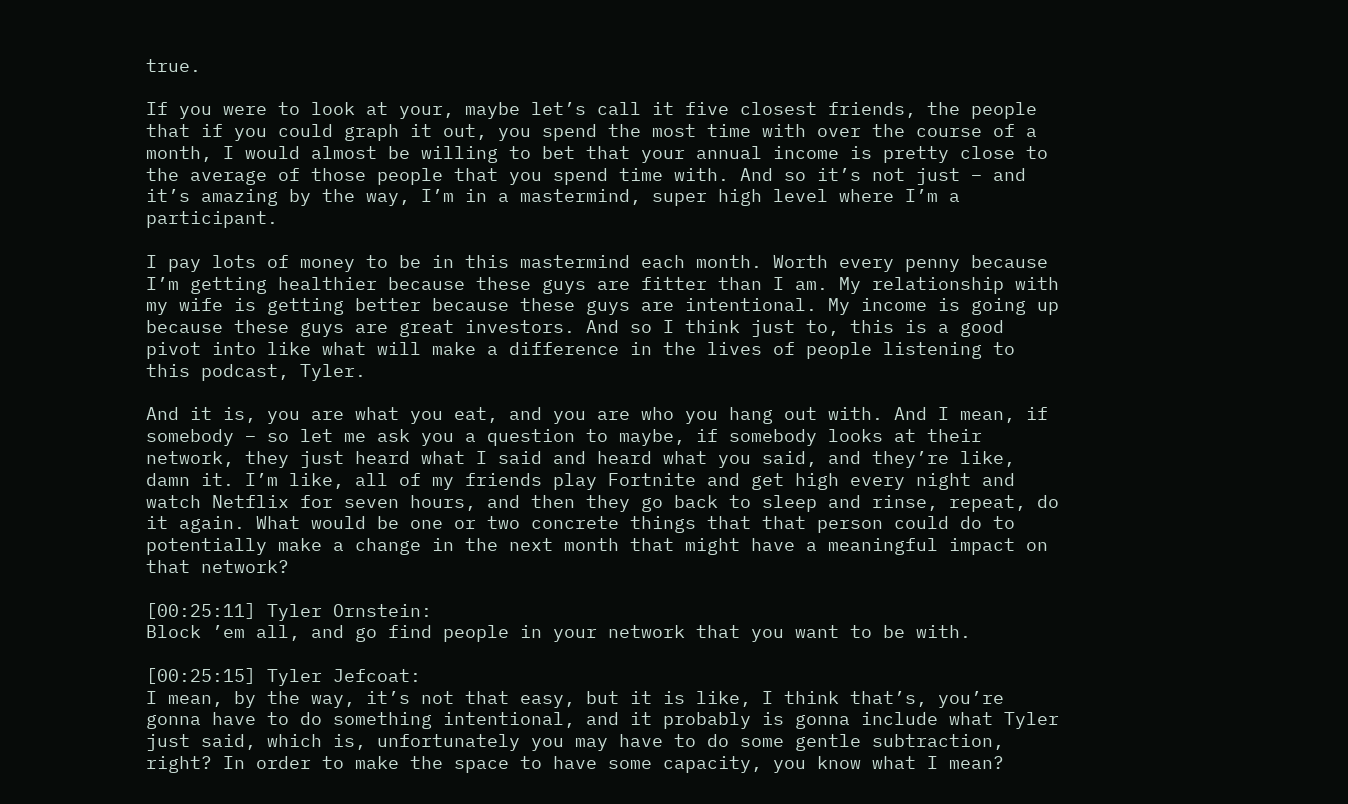true.

If you were to look at your, maybe let’s call it five closest friends, the people that if you could graph it out, you spend the most time with over the course of a month, I would almost be willing to bet that your annual income is pretty close to the average of those people that you spend time with. And so it’s not just – and it’s amazing by the way, I’m in a mastermind, super high level where I’m a participant.

I pay lots of money to be in this mastermind each month. Worth every penny because I’m getting healthier because these guys are fitter than I am. My relationship with my wife is getting better because these guys are intentional. My income is going up because these guys are great investors. And so I think just to, this is a good pivot into like what will make a difference in the lives of people listening to this podcast, Tyler.

And it is, you are what you eat, and you are who you hang out with. And I mean, if somebody – so let me ask you a question to maybe, if somebody looks at their network, they just heard what I said and heard what you said, and they’re like, damn it. I’m like, all of my friends play Fortnite and get high every night and watch Netflix for seven hours, and then they go back to sleep and rinse, repeat, do it again. What would be one or two concrete things that that person could do to potentially make a change in the next month that might have a meaningful impact on that network?

[00:25:11] Tyler Ornstein:
Block ’em all, and go find people in your network that you want to be with.

[00:25:15] Tyler Jefcoat:
I mean, by the way, it’s not that easy, but it is like, I think that’s, you’re gonna have to do something intentional, and it probably is gonna include what Tyler just said, which is, unfortunately you may have to do some gentle subtraction, right? In order to make the space to have some capacity, you know what I mean?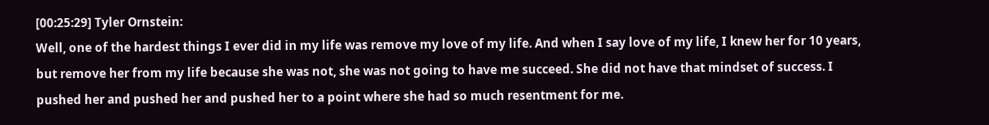[00:25:29] Tyler Ornstein:
Well, one of the hardest things I ever did in my life was remove my love of my life. And when I say love of my life, I knew her for 10 years, but remove her from my life because she was not, she was not going to have me succeed. She did not have that mindset of success. I pushed her and pushed her and pushed her to a point where she had so much resentment for me.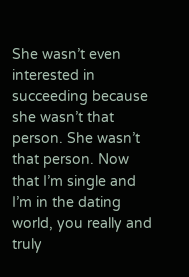She wasn’t even interested in succeeding because she wasn’t that person. She wasn’t that person. Now that I’m single and I’m in the dating world, you really and truly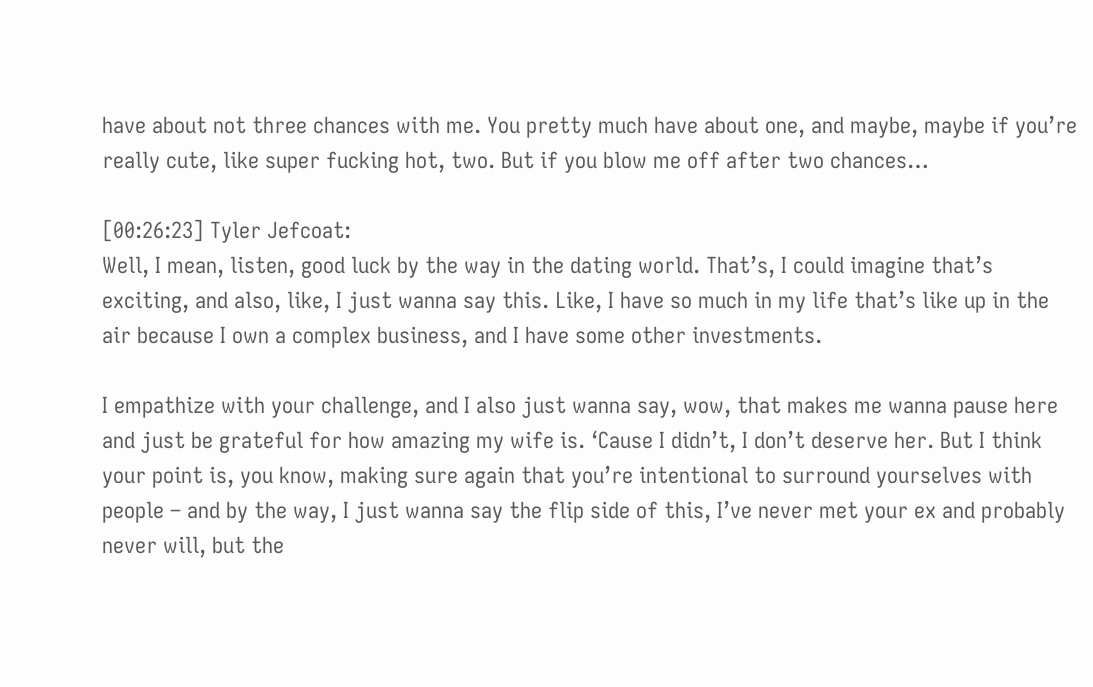have about not three chances with me. You pretty much have about one, and maybe, maybe if you’re really cute, like super fucking hot, two. But if you blow me off after two chances…

[00:26:23] Tyler Jefcoat:
Well, I mean, listen, good luck by the way in the dating world. That’s, I could imagine that’s exciting, and also, like, I just wanna say this. Like, I have so much in my life that’s like up in the air because I own a complex business, and I have some other investments.

I empathize with your challenge, and I also just wanna say, wow, that makes me wanna pause here and just be grateful for how amazing my wife is. ‘Cause I didn’t, I don’t deserve her. But I think your point is, you know, making sure again that you’re intentional to surround yourselves with people – and by the way, I just wanna say the flip side of this, I’ve never met your ex and probably never will, but the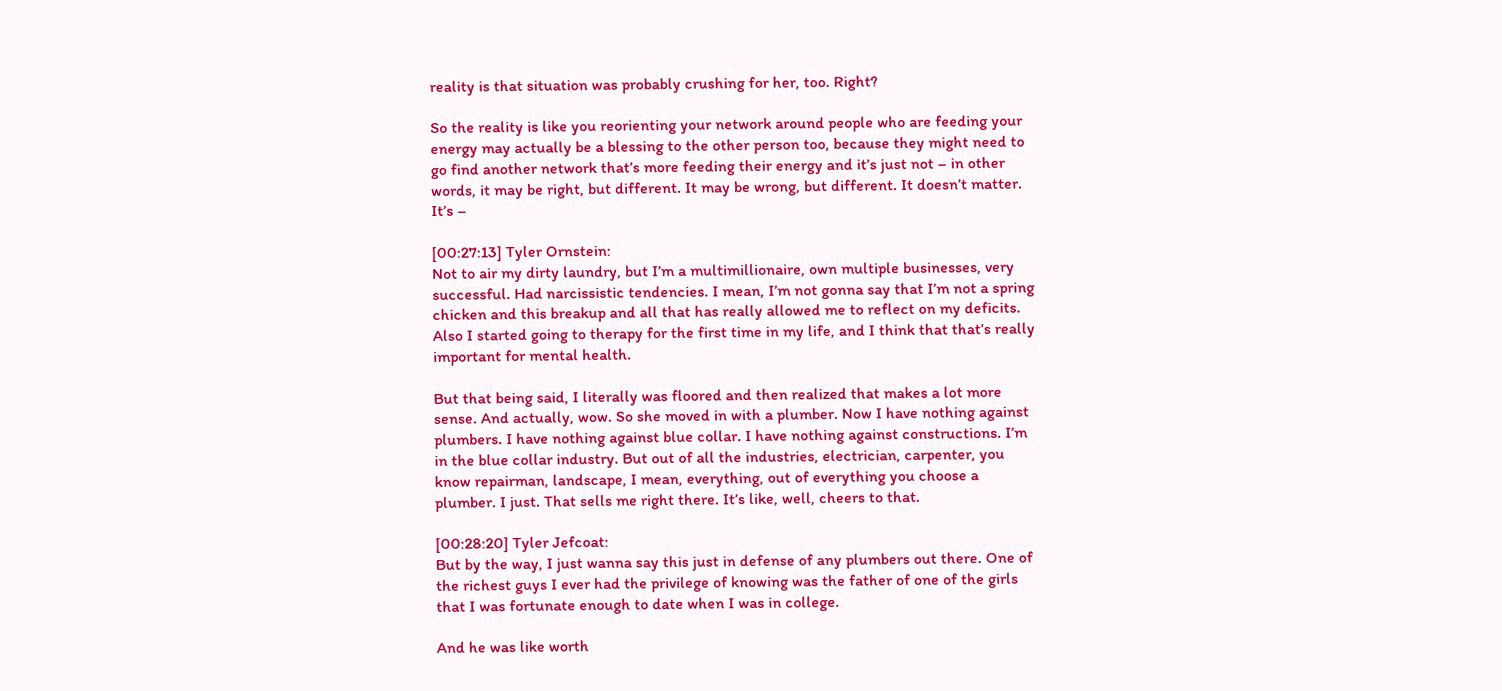reality is that situation was probably crushing for her, too. Right?

So the reality is like you reorienting your network around people who are feeding your energy may actually be a blessing to the other person too, because they might need to go find another network that’s more feeding their energy and it’s just not – in other words, it may be right, but different. It may be wrong, but different. It doesn’t matter. It’s –

[00:27:13] Tyler Ornstein:
Not to air my dirty laundry, but I’m a multimillionaire, own multiple businesses, very successful. Had narcissistic tendencies. I mean, I’m not gonna say that I’m not a spring chicken and this breakup and all that has really allowed me to reflect on my deficits. Also I started going to therapy for the first time in my life, and I think that that’s really important for mental health.

But that being said, I literally was floored and then realized that makes a lot more sense. And actually, wow. So she moved in with a plumber. Now I have nothing against plumbers. I have nothing against blue collar. I have nothing against constructions. I’m in the blue collar industry. But out of all the industries, electrician, carpenter, you know repairman, landscape, I mean, everything, out of everything you choose a plumber. I just. That sells me right there. It’s like, well, cheers to that.

[00:28:20] Tyler Jefcoat:
But by the way, I just wanna say this just in defense of any plumbers out there. One of the richest guys I ever had the privilege of knowing was the father of one of the girls that I was fortunate enough to date when I was in college.

And he was like worth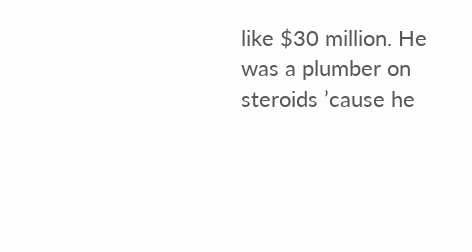like $30 million. He was a plumber on steroids ’cause he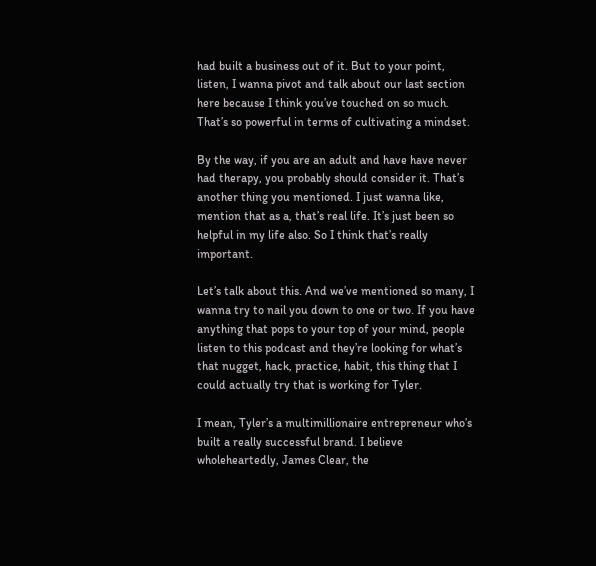had built a business out of it. But to your point, listen, I wanna pivot and talk about our last section here because I think you’ve touched on so much. That’s so powerful in terms of cultivating a mindset.

By the way, if you are an adult and have have never had therapy, you probably should consider it. That’s another thing you mentioned. I just wanna like, mention that as a, that’s real life. It’s just been so helpful in my life also. So I think that’s really important.

Let’s talk about this. And we’ve mentioned so many, I wanna try to nail you down to one or two. If you have anything that pops to your top of your mind, people listen to this podcast and they’re looking for what’s that nugget, hack, practice, habit, this thing that I could actually try that is working for Tyler.

I mean, Tyler’s a multimillionaire entrepreneur who’s built a really successful brand. I believe wholeheartedly, James Clear, the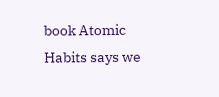book Atomic Habits says we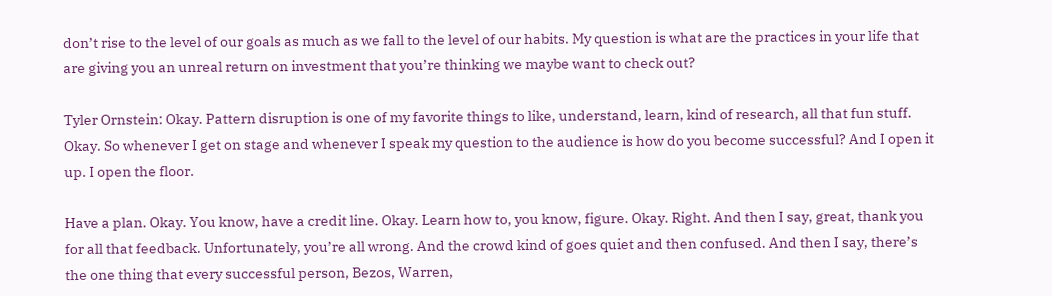don’t rise to the level of our goals as much as we fall to the level of our habits. My question is what are the practices in your life that are giving you an unreal return on investment that you’re thinking we maybe want to check out?

Tyler Ornstein: Okay. Pattern disruption is one of my favorite things to like, understand, learn, kind of research, all that fun stuff. Okay. So whenever I get on stage and whenever I speak my question to the audience is how do you become successful? And I open it up. I open the floor.

Have a plan. Okay. You know, have a credit line. Okay. Learn how to, you know, figure. Okay. Right. And then I say, great, thank you for all that feedback. Unfortunately, you’re all wrong. And the crowd kind of goes quiet and then confused. And then I say, there’s the one thing that every successful person, Bezos, Warren,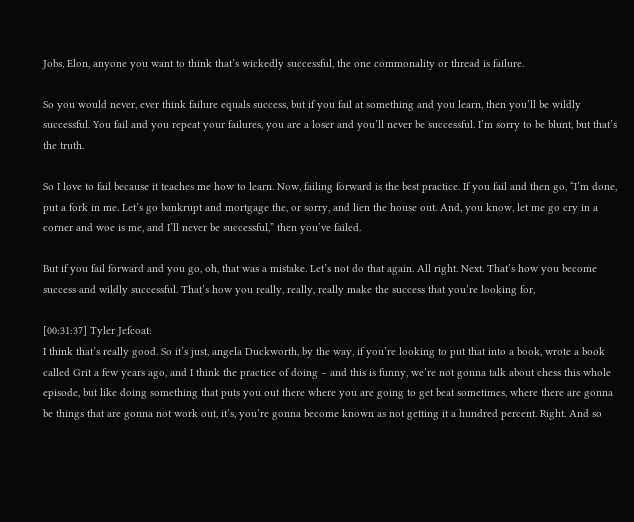Jobs, Elon, anyone you want to think that’s wickedly successful, the one commonality or thread is failure.

So you would never, ever think failure equals success, but if you fail at something and you learn, then you’ll be wildly successful. You fail and you repeat your failures, you are a loser and you’ll never be successful. I’m sorry to be blunt, but that’s the truth.

So I love to fail because it teaches me how to learn. Now, failing forward is the best practice. If you fail and then go, “I’m done, put a fork in me. Let’s go bankrupt and mortgage the, or sorry, and lien the house out. And, you know, let me go cry in a corner and woe is me, and I’ll never be successful,” then you’ve failed.

But if you fail forward and you go, oh, that was a mistake. Let’s not do that again. All right. Next. That’s how you become success and wildly successful. That’s how you really, really, really make the success that you’re looking for,

[00:31:37] Tyler Jefcoat:
I think that’s really good. So it’s just, angela Duckworth, by the way, if you’re looking to put that into a book, wrote a book called Grit a few years ago, and I think the practice of doing – and this is funny, we’re not gonna talk about chess this whole episode, but like doing something that puts you out there where you are going to get beat sometimes, where there are gonna be things that are gonna not work out, it’s, you’re gonna become known as not getting it a hundred percent. Right. And so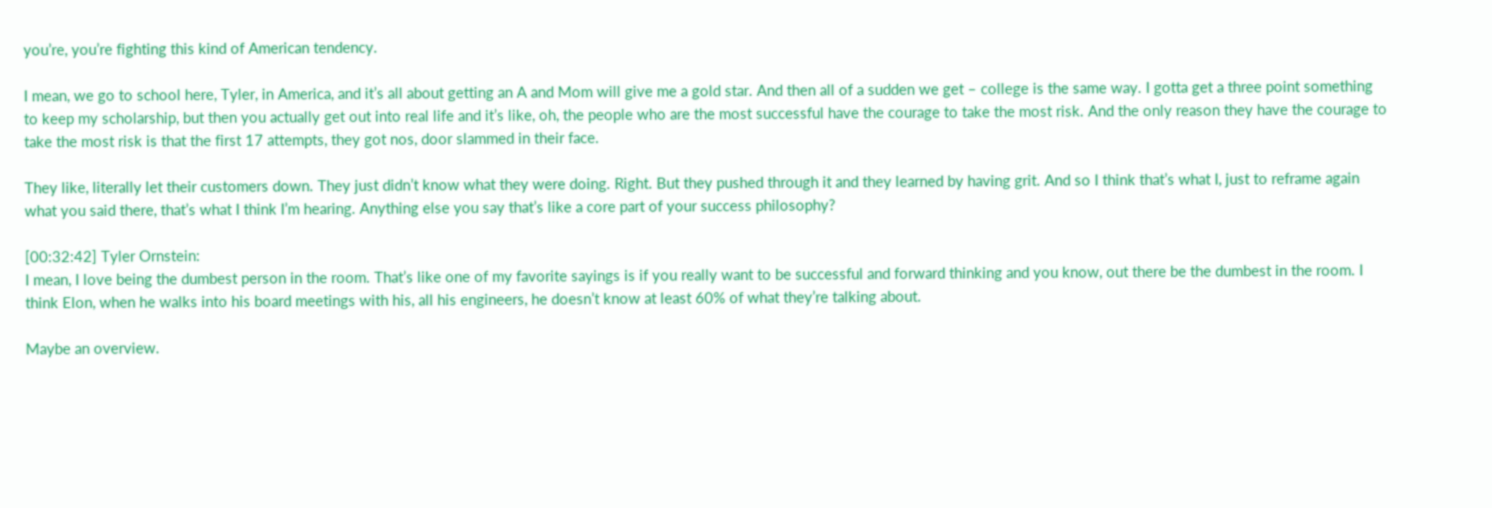you’re, you’re fighting this kind of American tendency.

I mean, we go to school here, Tyler, in America, and it’s all about getting an A and Mom will give me a gold star. And then all of a sudden we get – college is the same way. I gotta get a three point something to keep my scholarship, but then you actually get out into real life and it’s like, oh, the people who are the most successful have the courage to take the most risk. And the only reason they have the courage to take the most risk is that the first 17 attempts, they got nos, door slammed in their face.

They like, literally let their customers down. They just didn’t know what they were doing. Right. But they pushed through it and they learned by having grit. And so I think that’s what I, just to reframe again what you said there, that’s what I think I’m hearing. Anything else you say that’s like a core part of your success philosophy?

[00:32:42] Tyler Ornstein:
I mean, I love being the dumbest person in the room. That’s like one of my favorite sayings is if you really want to be successful and forward thinking and you know, out there be the dumbest in the room. I think Elon, when he walks into his board meetings with his, all his engineers, he doesn’t know at least 60% of what they’re talking about.

Maybe an overview.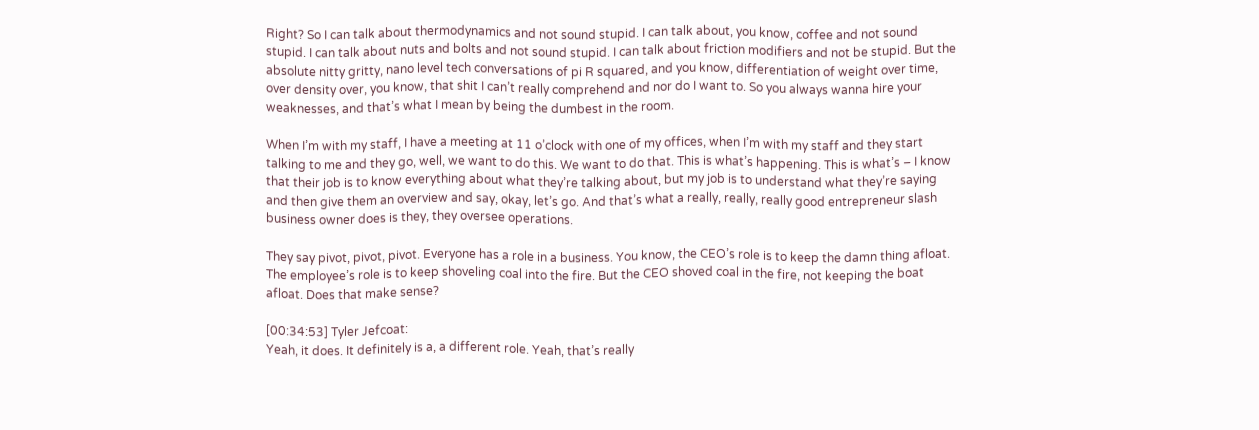Right? So I can talk about thermodynamics and not sound stupid. I can talk about, you know, coffee and not sound stupid. I can talk about nuts and bolts and not sound stupid. I can talk about friction modifiers and not be stupid. But the absolute nitty gritty, nano level tech conversations of pi R squared, and you know, differentiation of weight over time, over density over, you know, that shit I can’t really comprehend and nor do I want to. So you always wanna hire your weaknesses, and that’s what I mean by being the dumbest in the room.

When I’m with my staff, I have a meeting at 11 o’clock with one of my offices, when I’m with my staff and they start talking to me and they go, well, we want to do this. We want to do that. This is what’s happening. This is what’s – I know that their job is to know everything about what they’re talking about, but my job is to understand what they’re saying and then give them an overview and say, okay, let’s go. And that’s what a really, really, really good entrepreneur slash business owner does is they, they oversee operations.

They say pivot, pivot, pivot. Everyone has a role in a business. You know, the CEO’s role is to keep the damn thing afloat. The employee’s role is to keep shoveling coal into the fire. But the CEO shoved coal in the fire, not keeping the boat afloat. Does that make sense?

[00:34:53] Tyler Jefcoat:
Yeah, it does. It definitely is a, a different role. Yeah, that’s really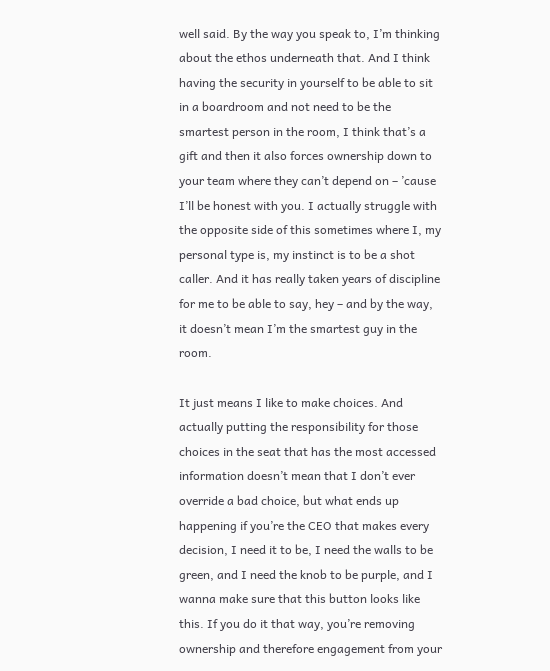well said. By the way you speak to, I’m thinking about the ethos underneath that. And I think having the security in yourself to be able to sit in a boardroom and not need to be the smartest person in the room, I think that’s a gift and then it also forces ownership down to your team where they can’t depend on – ’cause I’ll be honest with you. I actually struggle with the opposite side of this sometimes where I, my personal type is, my instinct is to be a shot caller. And it has really taken years of discipline for me to be able to say, hey – and by the way, it doesn’t mean I’m the smartest guy in the room.

It just means I like to make choices. And actually putting the responsibility for those choices in the seat that has the most accessed information doesn’t mean that I don’t ever override a bad choice, but what ends up happening if you’re the CEO that makes every decision, I need it to be, I need the walls to be green, and I need the knob to be purple, and I wanna make sure that this button looks like this. If you do it that way, you’re removing ownership and therefore engagement from your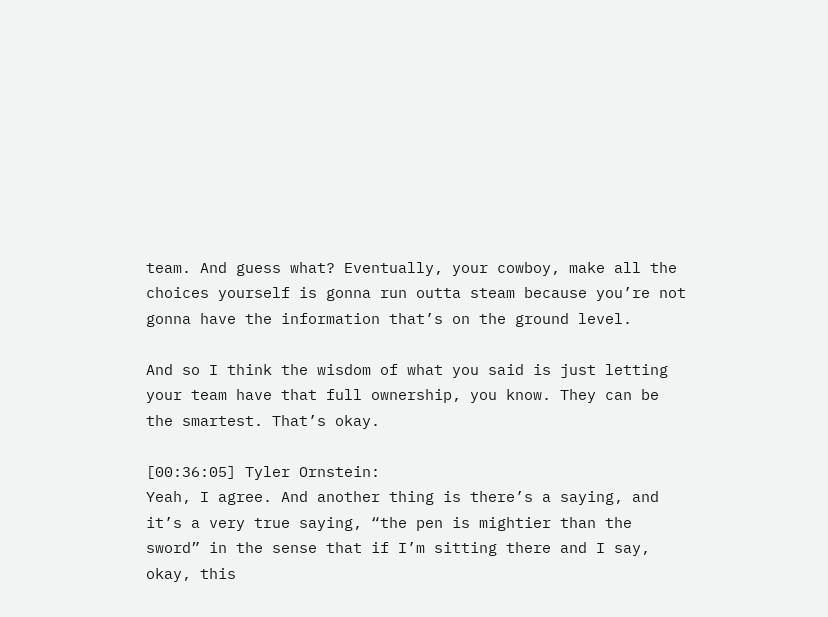team. And guess what? Eventually, your cowboy, make all the choices yourself is gonna run outta steam because you’re not gonna have the information that’s on the ground level.

And so I think the wisdom of what you said is just letting your team have that full ownership, you know. They can be the smartest. That’s okay.

[00:36:05] Tyler Ornstein:
Yeah, I agree. And another thing is there’s a saying, and it’s a very true saying, “the pen is mightier than the sword” in the sense that if I’m sitting there and I say, okay, this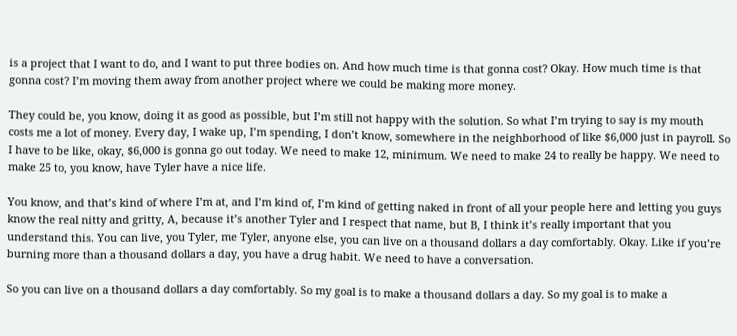is a project that I want to do, and I want to put three bodies on. And how much time is that gonna cost? Okay. How much time is that gonna cost? I’m moving them away from another project where we could be making more money.

They could be, you know, doing it as good as possible, but I’m still not happy with the solution. So what I’m trying to say is my mouth costs me a lot of money. Every day, I wake up, I’m spending, I don’t know, somewhere in the neighborhood of like $6,000 just in payroll. So I have to be like, okay, $6,000 is gonna go out today. We need to make 12, minimum. We need to make 24 to really be happy. We need to make 25 to, you know, have Tyler have a nice life.

You know, and that’s kind of where I’m at, and I’m kind of, I’m kind of getting naked in front of all your people here and letting you guys know the real nitty and gritty, A, because it’s another Tyler and I respect that name, but B, I think it’s really important that you understand this. You can live, you Tyler, me Tyler, anyone else, you can live on a thousand dollars a day comfortably. Okay. Like if you’re burning more than a thousand dollars a day, you have a drug habit. We need to have a conversation.

So you can live on a thousand dollars a day comfortably. So my goal is to make a thousand dollars a day. So my goal is to make a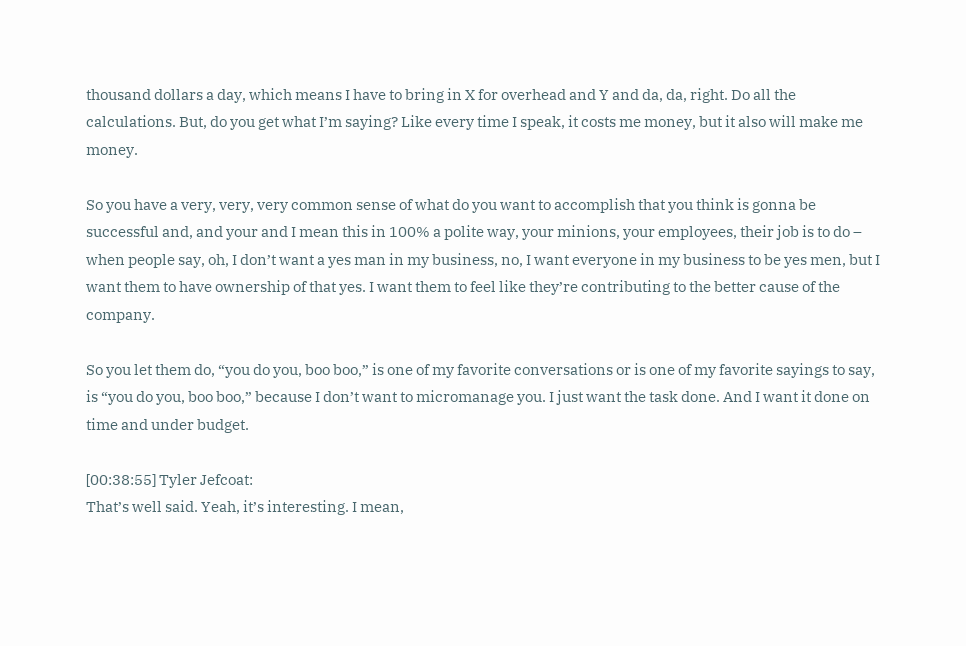thousand dollars a day, which means I have to bring in X for overhead and Y and da, da, right. Do all the calculations. But, do you get what I’m saying? Like every time I speak, it costs me money, but it also will make me money.

So you have a very, very, very common sense of what do you want to accomplish that you think is gonna be successful and, and your and I mean this in 100% a polite way, your minions, your employees, their job is to do – when people say, oh, I don’t want a yes man in my business, no, I want everyone in my business to be yes men, but I want them to have ownership of that yes. I want them to feel like they’re contributing to the better cause of the company.

So you let them do, “you do you, boo boo,” is one of my favorite conversations or is one of my favorite sayings to say, is “you do you, boo boo,” because I don’t want to micromanage you. I just want the task done. And I want it done on time and under budget.

[00:38:55] Tyler Jefcoat:
That’s well said. Yeah, it’s interesting. I mean,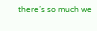there’s so much we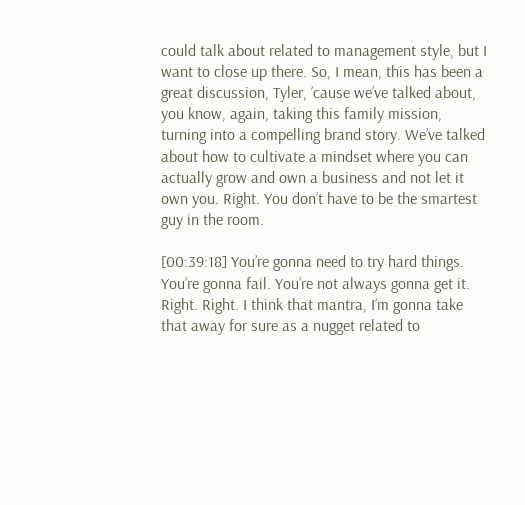could talk about related to management style, but I want to close up there. So, I mean, this has been a great discussion, Tyler, ’cause we’ve talked about, you know, again, taking this family mission, turning into a compelling brand story. We’ve talked about how to cultivate a mindset where you can actually grow and own a business and not let it own you. Right. You don’t have to be the smartest guy in the room.

[00:39:18] You’re gonna need to try hard things. You’re gonna fail. You’re not always gonna get it. Right. Right. I think that mantra, I’m gonna take that away for sure as a nugget related to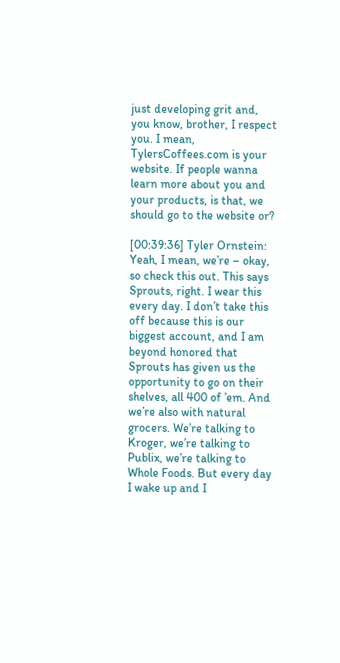just developing grit and, you know, brother, I respect you. I mean, TylersCoffees.com is your website. If people wanna learn more about you and your products, is that, we should go to the website or?

[00:39:36] Tyler Ornstein:
Yeah, I mean, we’re – okay, so check this out. This says Sprouts, right. I wear this every day. I don’t take this off because this is our biggest account, and I am beyond honored that Sprouts has given us the opportunity to go on their shelves, all 400 of ’em. And we’re also with natural grocers. We’re talking to Kroger, we’re talking to Publix, we’re talking to Whole Foods. But every day I wake up and I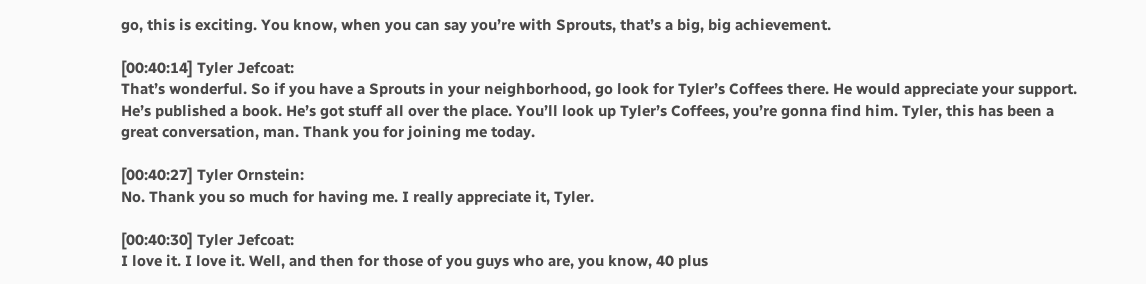go, this is exciting. You know, when you can say you’re with Sprouts, that’s a big, big achievement.

[00:40:14] Tyler Jefcoat:
That’s wonderful. So if you have a Sprouts in your neighborhood, go look for Tyler’s Coffees there. He would appreciate your support. He’s published a book. He’s got stuff all over the place. You’ll look up Tyler’s Coffees, you’re gonna find him. Tyler, this has been a great conversation, man. Thank you for joining me today.

[00:40:27] Tyler Ornstein:
No. Thank you so much for having me. I really appreciate it, Tyler.

[00:40:30] Tyler Jefcoat:
I love it. I love it. Well, and then for those of you guys who are, you know, 40 plus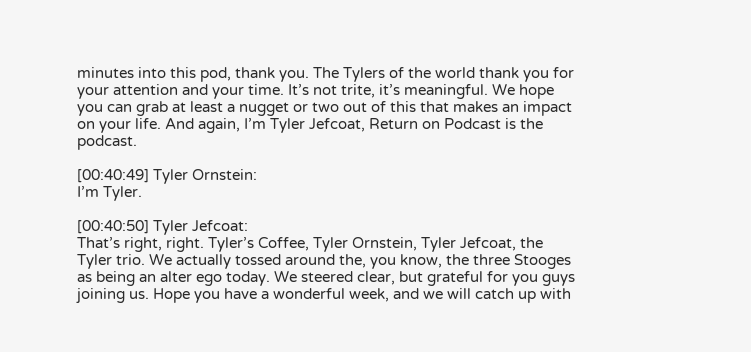minutes into this pod, thank you. The Tylers of the world thank you for your attention and your time. It’s not trite, it’s meaningful. We hope you can grab at least a nugget or two out of this that makes an impact on your life. And again, I’m Tyler Jefcoat, Return on Podcast is the podcast.

[00:40:49] Tyler Ornstein:
I’m Tyler.

[00:40:50] Tyler Jefcoat:
That’s right, right. Tyler’s Coffee, Tyler Ornstein, Tyler Jefcoat, the Tyler trio. We actually tossed around the, you know, the three Stooges as being an alter ego today. We steered clear, but grateful for you guys joining us. Hope you have a wonderful week, and we will catch up with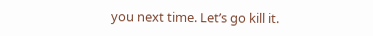you next time. Let’s go kill it.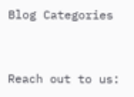Blog Categories


Reach out to us: